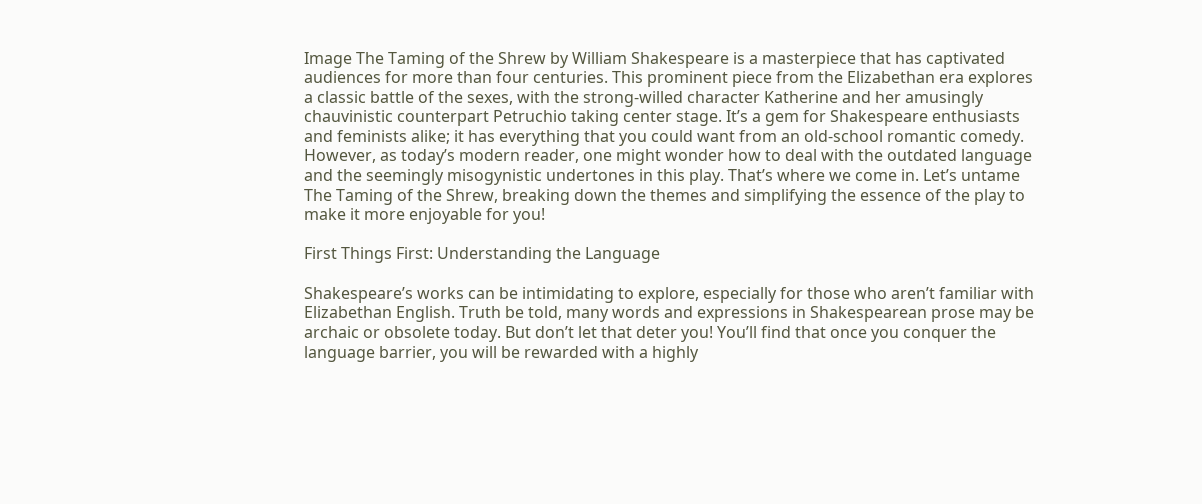Image The Taming of the Shrew by William Shakespeare is a masterpiece that has captivated audiences for more than four centuries. This prominent piece from the Elizabethan era explores a classic battle of the sexes, with the strong-willed character Katherine and her amusingly chauvinistic counterpart Petruchio taking center stage. It’s a gem for Shakespeare enthusiasts and feminists alike; it has everything that you could want from an old-school romantic comedy. However, as today’s modern reader, one might wonder how to deal with the outdated language and the seemingly misogynistic undertones in this play. That’s where we come in. Let’s untame The Taming of the Shrew, breaking down the themes and simplifying the essence of the play to make it more enjoyable for you!

First Things First: Understanding the Language

Shakespeare’s works can be intimidating to explore, especially for those who aren’t familiar with Elizabethan English. Truth be told, many words and expressions in Shakespearean prose may be archaic or obsolete today. But don’t let that deter you! You’ll find that once you conquer the language barrier, you will be rewarded with a highly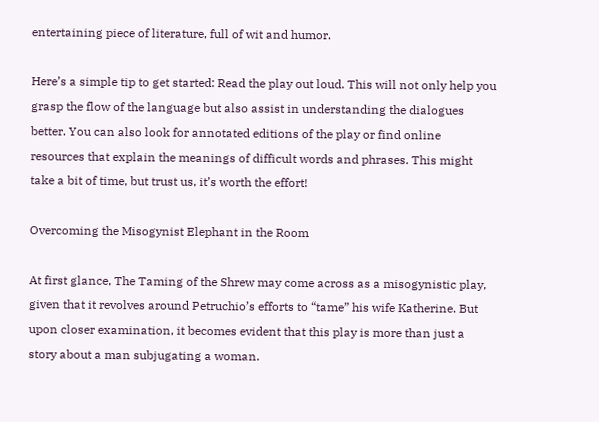entertaining piece of literature, full of wit and humor.

Here’s a simple tip to get started: Read the play out loud. This will not only help you grasp the flow of the language but also assist in understanding the dialogues better. You can also look for annotated editions of the play or find online resources that explain the meanings of difficult words and phrases. This might take a bit of time, but trust us, it’s worth the effort!

Overcoming the Misogynist Elephant in the Room

At first glance, The Taming of the Shrew may come across as a misogynistic play, given that it revolves around Petruchio’s efforts to “tame” his wife Katherine. But upon closer examination, it becomes evident that this play is more than just a story about a man subjugating a woman.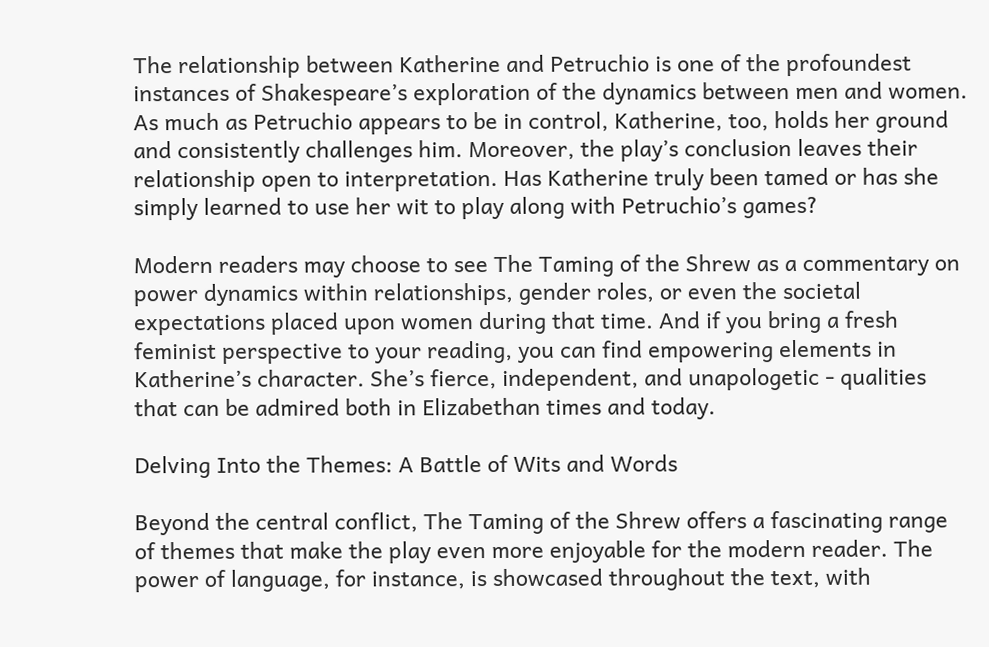The relationship between Katherine and Petruchio is one of the profoundest instances of Shakespeare’s exploration of the dynamics between men and women. As much as Petruchio appears to be in control, Katherine, too, holds her ground and consistently challenges him. Moreover, the play’s conclusion leaves their relationship open to interpretation. Has Katherine truly been tamed or has she simply learned to use her wit to play along with Petruchio’s games?

Modern readers may choose to see The Taming of the Shrew as a commentary on power dynamics within relationships, gender roles, or even the societal expectations placed upon women during that time. And if you bring a fresh feminist perspective to your reading, you can find empowering elements in Katherine’s character. She’s fierce, independent, and unapologetic - qualities that can be admired both in Elizabethan times and today.

Delving Into the Themes: A Battle of Wits and Words

Beyond the central conflict, The Taming of the Shrew offers a fascinating range of themes that make the play even more enjoyable for the modern reader. The power of language, for instance, is showcased throughout the text, with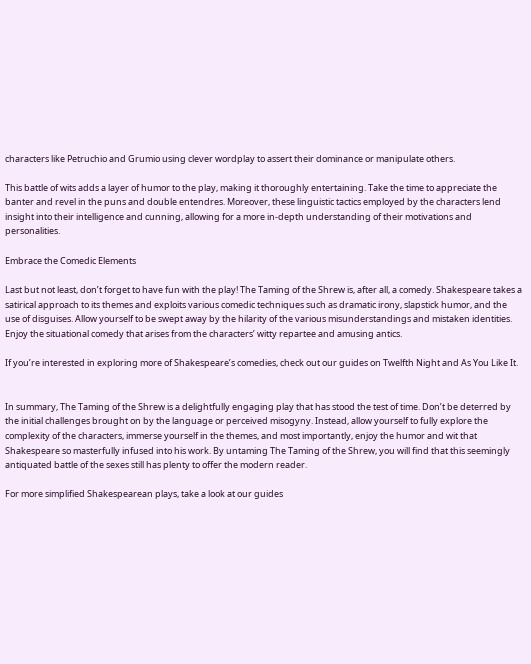characters like Petruchio and Grumio using clever wordplay to assert their dominance or manipulate others.

This battle of wits adds a layer of humor to the play, making it thoroughly entertaining. Take the time to appreciate the banter and revel in the puns and double entendres. Moreover, these linguistic tactics employed by the characters lend insight into their intelligence and cunning, allowing for a more in-depth understanding of their motivations and personalities.

Embrace the Comedic Elements

Last but not least, don’t forget to have fun with the play! The Taming of the Shrew is, after all, a comedy. Shakespeare takes a satirical approach to its themes and exploits various comedic techniques such as dramatic irony, slapstick humor, and the use of disguises. Allow yourself to be swept away by the hilarity of the various misunderstandings and mistaken identities. Enjoy the situational comedy that arises from the characters’ witty repartee and amusing antics.

If you’re interested in exploring more of Shakespeare’s comedies, check out our guides on Twelfth Night and As You Like It.


In summary, The Taming of the Shrew is a delightfully engaging play that has stood the test of time. Don’t be deterred by the initial challenges brought on by the language or perceived misogyny. Instead, allow yourself to fully explore the complexity of the characters, immerse yourself in the themes, and most importantly, enjoy the humor and wit that Shakespeare so masterfully infused into his work. By untaming The Taming of the Shrew, you will find that this seemingly antiquated battle of the sexes still has plenty to offer the modern reader.

For more simplified Shakespearean plays, take a look at our guides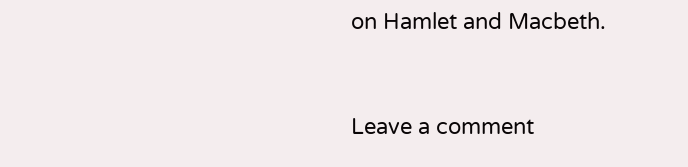on Hamlet and Macbeth.


Leave a comment